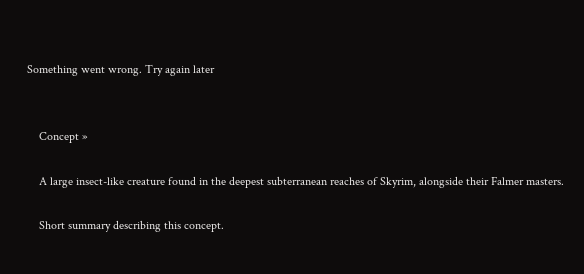Something went wrong. Try again later


    Concept »

    A large insect-like creature found in the deepest subterranean reaches of Skyrim, alongside their Falmer masters.

    Short summary describing this concept.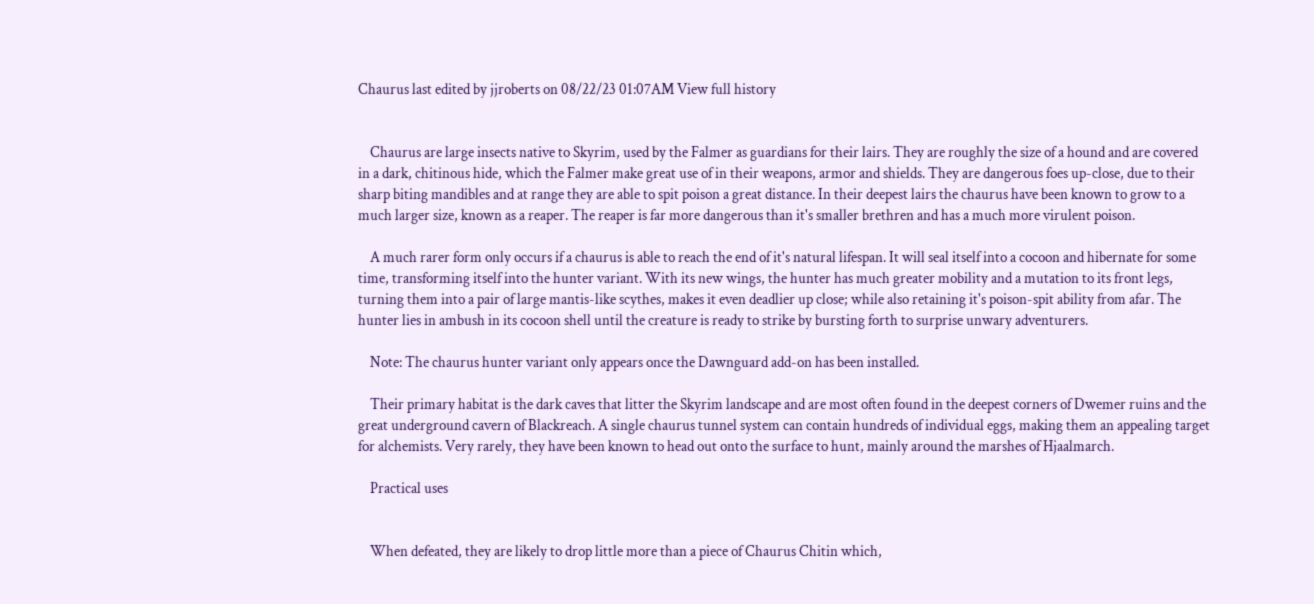Chaurus last edited by jjroberts on 08/22/23 01:07AM View full history


    Chaurus are large insects native to Skyrim, used by the Falmer as guardians for their lairs. They are roughly the size of a hound and are covered in a dark, chitinous hide, which the Falmer make great use of in their weapons, armor and shields. They are dangerous foes up-close, due to their sharp biting mandibles and at range they are able to spit poison a great distance. In their deepest lairs the chaurus have been known to grow to a much larger size, known as a reaper. The reaper is far more dangerous than it's smaller brethren and has a much more virulent poison.

    A much rarer form only occurs if a chaurus is able to reach the end of it's natural lifespan. It will seal itself into a cocoon and hibernate for some time, transforming itself into the hunter variant. With its new wings, the hunter has much greater mobility and a mutation to its front legs, turning them into a pair of large mantis-like scythes, makes it even deadlier up close; while also retaining it's poison-spit ability from afar. The hunter lies in ambush in its cocoon shell until the creature is ready to strike by bursting forth to surprise unwary adventurers.

    Note: The chaurus hunter variant only appears once the Dawnguard add-on has been installed.

    Their primary habitat is the dark caves that litter the Skyrim landscape and are most often found in the deepest corners of Dwemer ruins and the great underground cavern of Blackreach. A single chaurus tunnel system can contain hundreds of individual eggs, making them an appealing target for alchemists. Very rarely, they have been known to head out onto the surface to hunt, mainly around the marshes of Hjaalmarch.

    Practical uses


    When defeated, they are likely to drop little more than a piece of Chaurus Chitin which,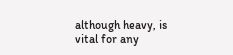although heavy, is vital for any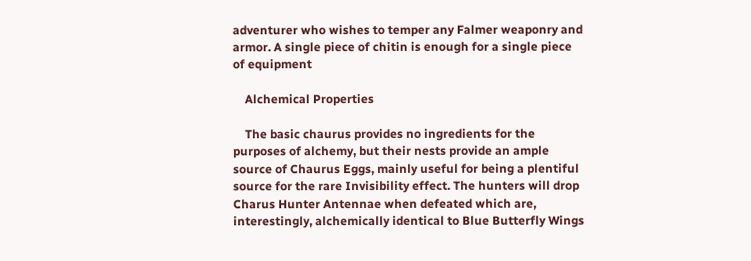adventurer who wishes to temper any Falmer weaponry and armor. A single piece of chitin is enough for a single piece of equipment

    Alchemical Properties

    The basic chaurus provides no ingredients for the purposes of alchemy, but their nests provide an ample source of Chaurus Eggs, mainly useful for being a plentiful source for the rare Invisibility effect. The hunters will drop Charus Hunter Antennae when defeated which are, interestingly, alchemically identical to Blue Butterfly Wings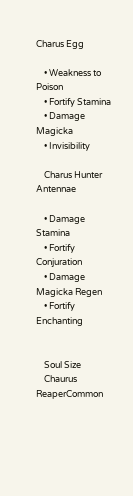Charus Egg

    • Weakness to Poison
    • Fortify Stamina
    • Damage Magicka
    • Invisibility

    Charus Hunter Antennae

    • Damage Stamina
    • Fortify Conjuration
    • Damage Magicka Regen
    • Fortify Enchanting


    Soul Size
    Chaurus ReaperCommon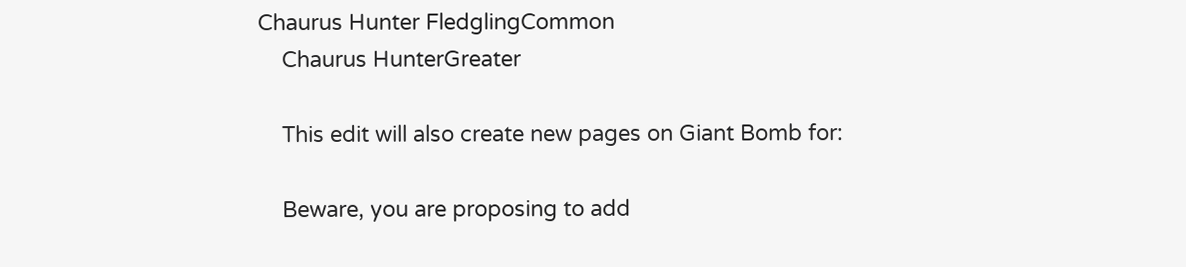Chaurus Hunter FledglingCommon
    Chaurus HunterGreater

    This edit will also create new pages on Giant Bomb for:

    Beware, you are proposing to add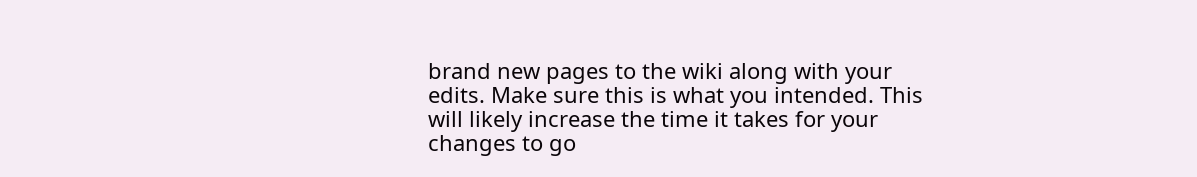brand new pages to the wiki along with your edits. Make sure this is what you intended. This will likely increase the time it takes for your changes to go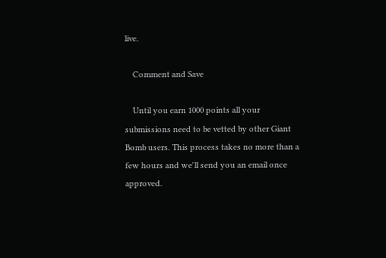live.

    Comment and Save

    Until you earn 1000 points all your submissions need to be vetted by other Giant Bomb users. This process takes no more than a few hours and we'll send you an email once approved.